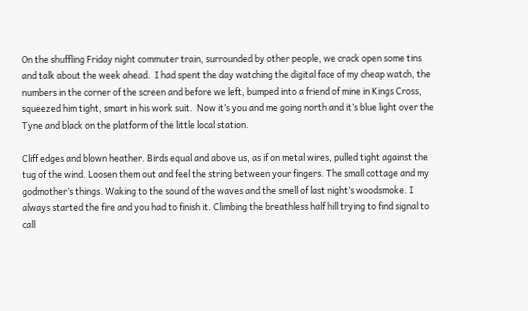On the shuffling Friday night commuter train, surrounded by other people, we crack open some tins and talk about the week ahead.  I had spent the day watching the digital face of my cheap watch, the numbers in the corner of the screen and before we left, bumped into a friend of mine in Kings Cross, squeezed him tight, smart in his work suit.  Now it’s you and me going north and it’s blue light over the Tyne and black on the platform of the little local station.

Cliff edges and blown heather. Birds equal and above us, as if on metal wires, pulled tight against the tug of the wind. Loosen them out and feel the string between your fingers. The small cottage and my godmother’s things. Waking to the sound of the waves and the smell of last night’s woodsmoke. I always started the fire and you had to finish it. Climbing the breathless half hill trying to find signal to call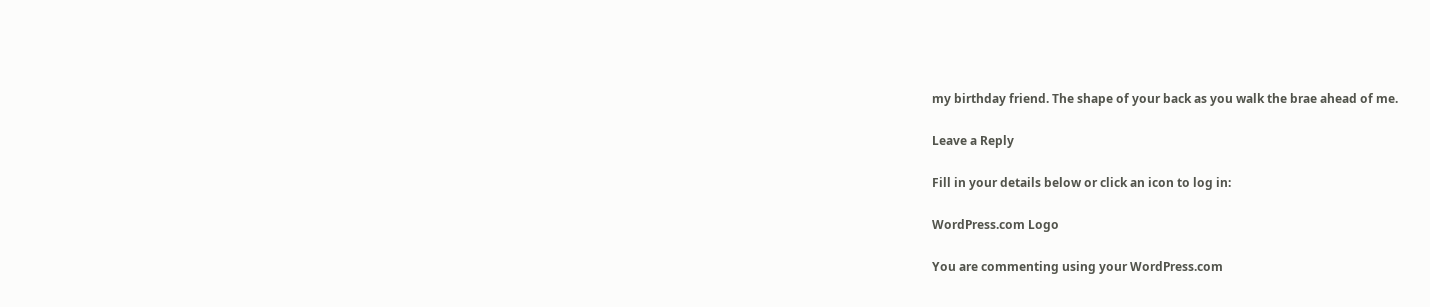my birthday friend. The shape of your back as you walk the brae ahead of me.

Leave a Reply

Fill in your details below or click an icon to log in:

WordPress.com Logo

You are commenting using your WordPress.com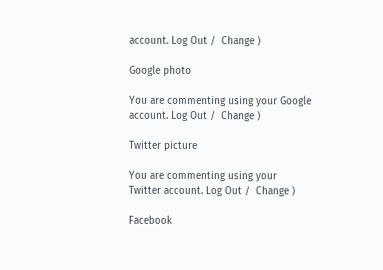account. Log Out /  Change )

Google photo

You are commenting using your Google account. Log Out /  Change )

Twitter picture

You are commenting using your Twitter account. Log Out /  Change )

Facebook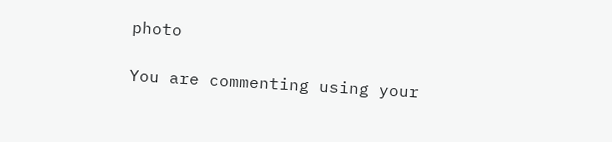photo

You are commenting using your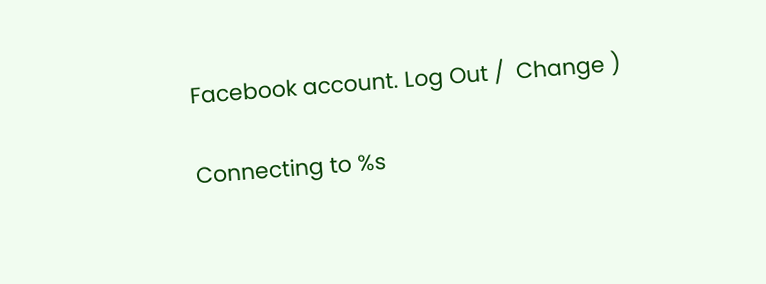Facebook account. Log Out /  Change )

Connecting to %s